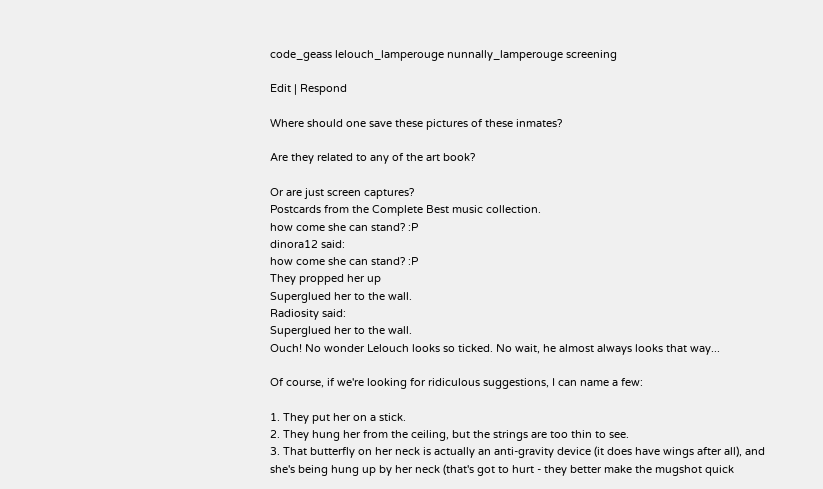code_geass lelouch_lamperouge nunnally_lamperouge screening

Edit | Respond

Where should one save these pictures of these inmates?

Are they related to any of the art book?

Or are just screen captures?
Postcards from the Complete Best music collection.
how come she can stand? :P
dinora12 said:
how come she can stand? :P
They propped her up
Superglued her to the wall.
Radiosity said:
Superglued her to the wall.
Ouch! No wonder Lelouch looks so ticked. No wait, he almost always looks that way...

Of course, if we're looking for ridiculous suggestions, I can name a few:

1. They put her on a stick.
2. They hung her from the ceiling, but the strings are too thin to see.
3. That butterfly on her neck is actually an anti-gravity device (it does have wings after all), and she's being hung up by her neck (that's got to hurt - they better make the mugshot quick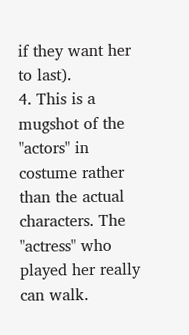if they want her to last).
4. This is a mugshot of the "actors" in costume rather than the actual characters. The "actress" who played her really can walk.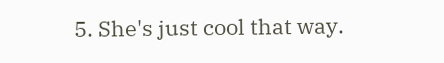5. She's just cool that way.